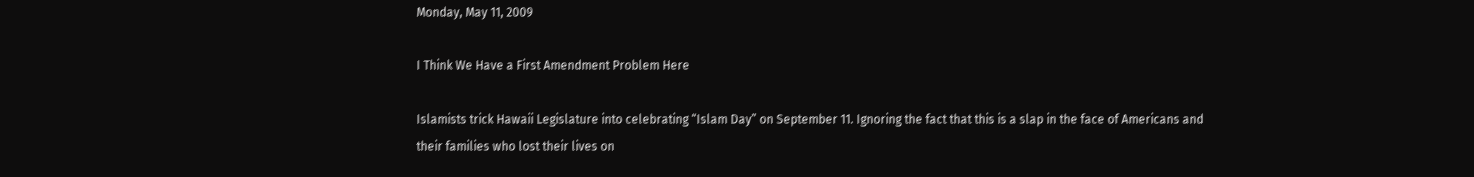Monday, May 11, 2009

I Think We Have a First Amendment Problem Here

Islamists trick Hawaii Legislature into celebrating “Islam Day” on September 11. Ignoring the fact that this is a slap in the face of Americans and their families who lost their lives on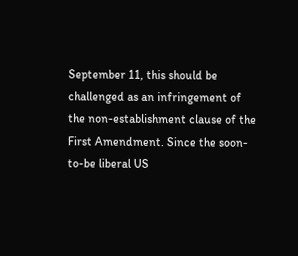September 11, this should be challenged as an infringement of the non-establishment clause of the First Amendment. Since the soon-to-be liberal US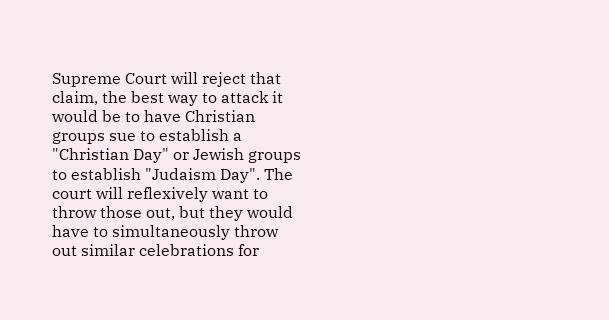Supreme Court will reject that claim, the best way to attack it would be to have Christian groups sue to establish a "Christian Day" or Jewish groups to establish "Judaism Day". The court will reflexively want to throw those out, but they would have to simultaneously throw out similar celebrations for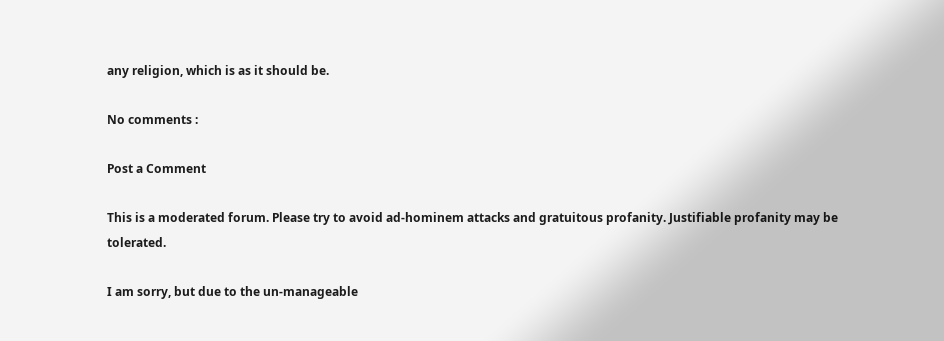any religion, which is as it should be.

No comments :

Post a Comment

This is a moderated forum. Please try to avoid ad-hominem attacks and gratuitous profanity. Justifiable profanity may be tolerated.

I am sorry, but due to the un-manageable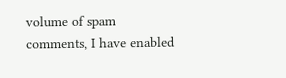volume of spam comments, I have enabled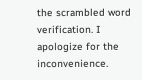the scrambled word verification. I apologize for the inconvenience.